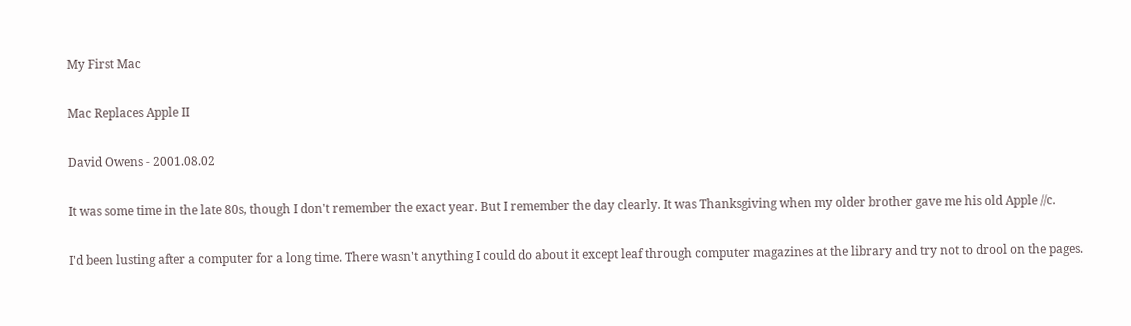My First Mac

Mac Replaces Apple II

David Owens - 2001.08.02

It was some time in the late 80s, though I don't remember the exact year. But I remember the day clearly. It was Thanksgiving when my older brother gave me his old Apple //c.

I'd been lusting after a computer for a long time. There wasn't anything I could do about it except leaf through computer magazines at the library and try not to drool on the pages.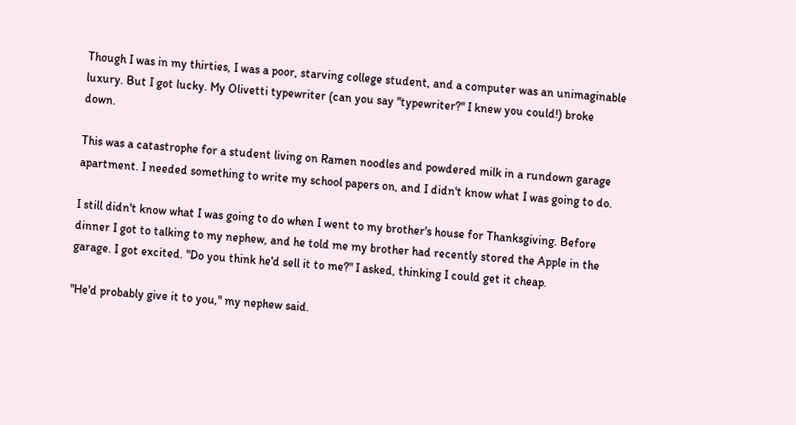Though I was in my thirties, I was a poor, starving college student, and a computer was an unimaginable luxury. But I got lucky. My Olivetti typewriter (can you say "typewriter?" I knew you could!) broke down.

This was a catastrophe for a student living on Ramen noodles and powdered milk in a rundown garage apartment. I needed something to write my school papers on, and I didn't know what I was going to do.

I still didn't know what I was going to do when I went to my brother's house for Thanksgiving. Before dinner I got to talking to my nephew, and he told me my brother had recently stored the Apple in the garage. I got excited. "Do you think he'd sell it to me?" I asked, thinking I could get it cheap.

"He'd probably give it to you," my nephew said.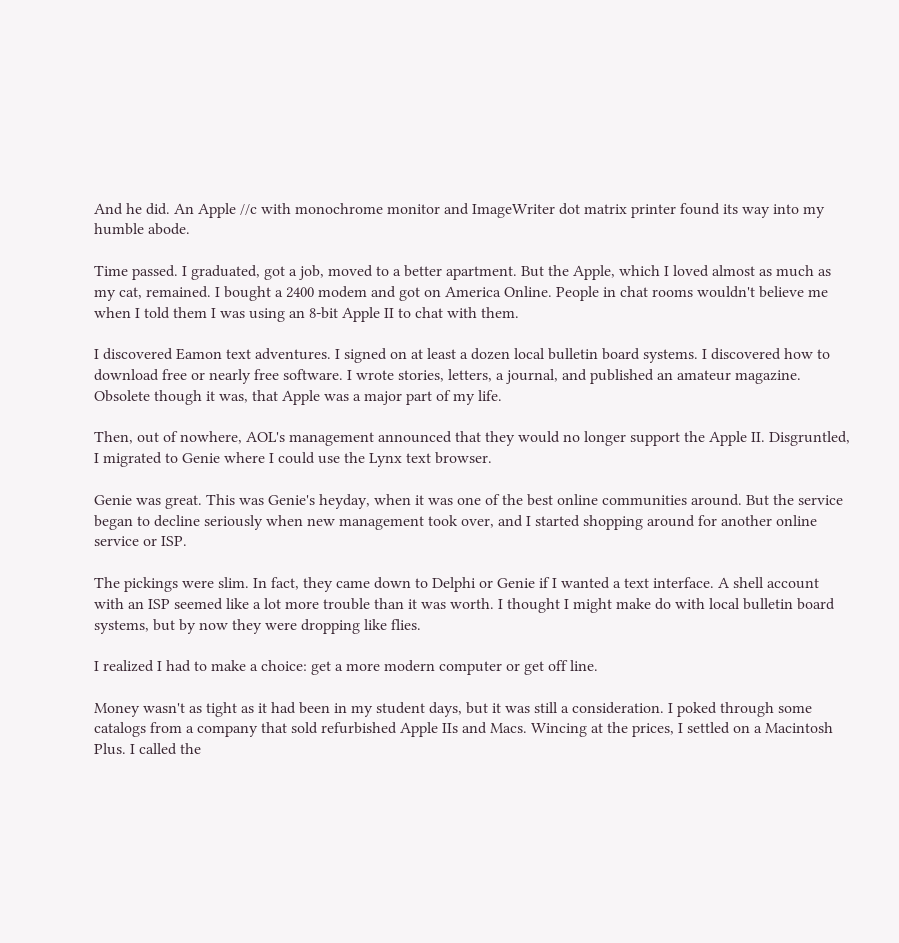And he did. An Apple //c with monochrome monitor and ImageWriter dot matrix printer found its way into my humble abode.

Time passed. I graduated, got a job, moved to a better apartment. But the Apple, which I loved almost as much as my cat, remained. I bought a 2400 modem and got on America Online. People in chat rooms wouldn't believe me when I told them I was using an 8-bit Apple II to chat with them.

I discovered Eamon text adventures. I signed on at least a dozen local bulletin board systems. I discovered how to download free or nearly free software. I wrote stories, letters, a journal, and published an amateur magazine. Obsolete though it was, that Apple was a major part of my life.

Then, out of nowhere, AOL's management announced that they would no longer support the Apple II. Disgruntled, I migrated to Genie where I could use the Lynx text browser.

Genie was great. This was Genie's heyday, when it was one of the best online communities around. But the service began to decline seriously when new management took over, and I started shopping around for another online service or ISP.

The pickings were slim. In fact, they came down to Delphi or Genie if I wanted a text interface. A shell account with an ISP seemed like a lot more trouble than it was worth. I thought I might make do with local bulletin board systems, but by now they were dropping like flies.

I realized I had to make a choice: get a more modern computer or get off line.

Money wasn't as tight as it had been in my student days, but it was still a consideration. I poked through some catalogs from a company that sold refurbished Apple IIs and Macs. Wincing at the prices, I settled on a Macintosh Plus. I called the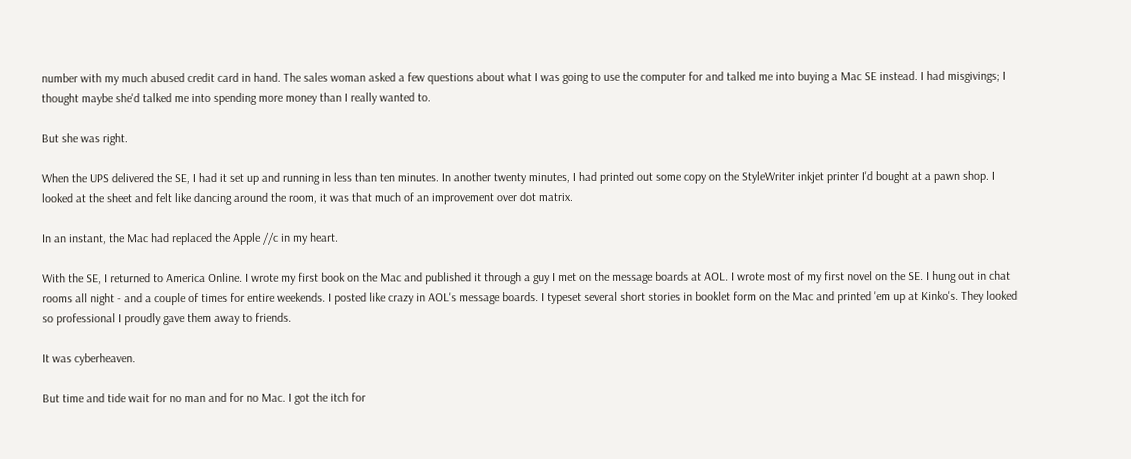number with my much abused credit card in hand. The sales woman asked a few questions about what I was going to use the computer for and talked me into buying a Mac SE instead. I had misgivings; I thought maybe she'd talked me into spending more money than I really wanted to.

But she was right.

When the UPS delivered the SE, I had it set up and running in less than ten minutes. In another twenty minutes, I had printed out some copy on the StyleWriter inkjet printer I'd bought at a pawn shop. I looked at the sheet and felt like dancing around the room, it was that much of an improvement over dot matrix.

In an instant, the Mac had replaced the Apple //c in my heart.

With the SE, I returned to America Online. I wrote my first book on the Mac and published it through a guy I met on the message boards at AOL. I wrote most of my first novel on the SE. I hung out in chat rooms all night - and a couple of times for entire weekends. I posted like crazy in AOL's message boards. I typeset several short stories in booklet form on the Mac and printed 'em up at Kinko's. They looked so professional I proudly gave them away to friends.

It was cyberheaven.

But time and tide wait for no man and for no Mac. I got the itch for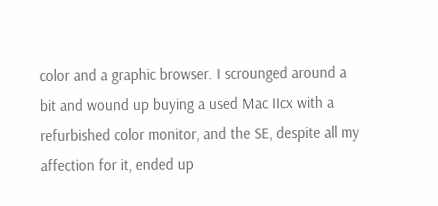color and a graphic browser. I scrounged around a bit and wound up buying a used Mac IIcx with a refurbished color monitor, and the SE, despite all my affection for it, ended up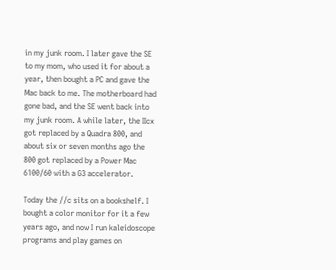in my junk room. I later gave the SE to my mom, who used it for about a year, then bought a PC and gave the Mac back to me. The motherboard had gone bad, and the SE went back into my junk room. A while later, the IIcx got replaced by a Quadra 800, and about six or seven months ago the 800 got replaced by a Power Mac 6100/60 with a G3 accelerator.

Today the //c sits on a bookshelf. I bought a color monitor for it a few years ago, and now I run kaleidoscope programs and play games on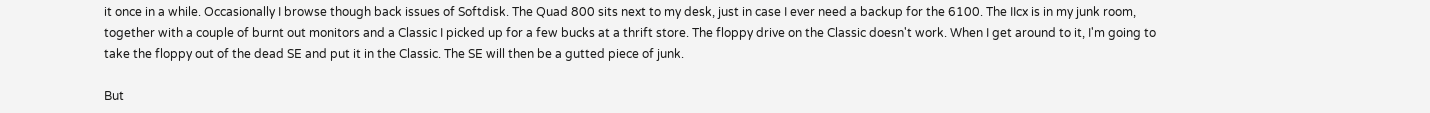it once in a while. Occasionally I browse though back issues of Softdisk. The Quad 800 sits next to my desk, just in case I ever need a backup for the 6100. The IIcx is in my junk room, together with a couple of burnt out monitors and a Classic I picked up for a few bucks at a thrift store. The floppy drive on the Classic doesn't work. When I get around to it, I'm going to take the floppy out of the dead SE and put it in the Classic. The SE will then be a gutted piece of junk.

But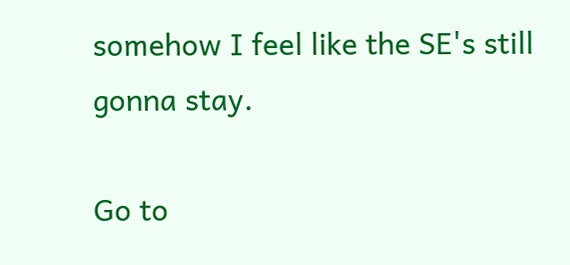somehow I feel like the SE's still gonna stay.

Go to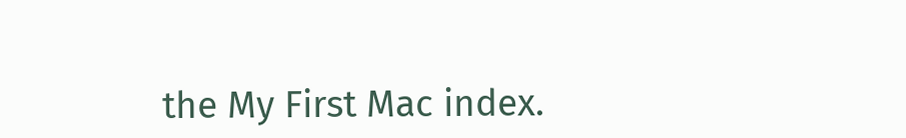the My First Mac index.